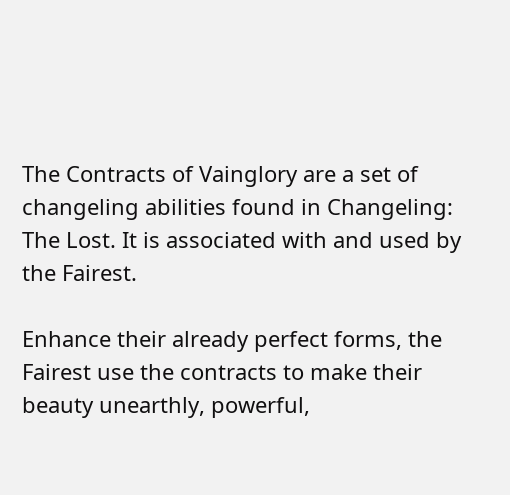The Contracts of Vainglory are a set of changeling abilities found in Changeling: The Lost. It is associated with and used by the Fairest.

Enhance their already perfect forms, the Fairest use the contracts to make their beauty unearthly, powerful,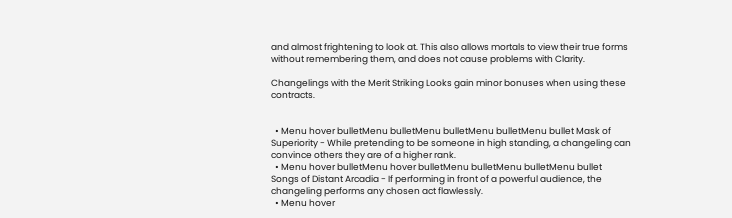and almost frightening to look at. This also allows mortals to view their true forms without remembering them, and does not cause problems with Clarity.

Changelings with the Merit Striking Looks gain minor bonuses when using these contracts.


  • Menu hover bulletMenu bulletMenu bulletMenu bulletMenu bullet Mask of Superiority - While pretending to be someone in high standing, a changeling can convince others they are of a higher rank.
  • Menu hover bulletMenu hover bulletMenu bulletMenu bulletMenu bullet Songs of Distant Arcadia - If performing in front of a powerful audience, the changeling performs any chosen act flawlessly.
  • Menu hover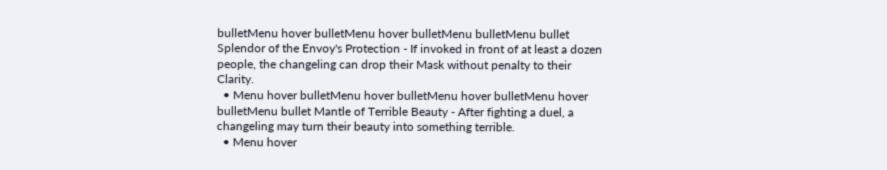bulletMenu hover bulletMenu hover bulletMenu bulletMenu bullet Splendor of the Envoy's Protection - If invoked in front of at least a dozen people, the changeling can drop their Mask without penalty to their Clarity.
  • Menu hover bulletMenu hover bulletMenu hover bulletMenu hover bulletMenu bullet Mantle of Terrible Beauty - After fighting a duel, a changeling may turn their beauty into something terrible.
  • Menu hover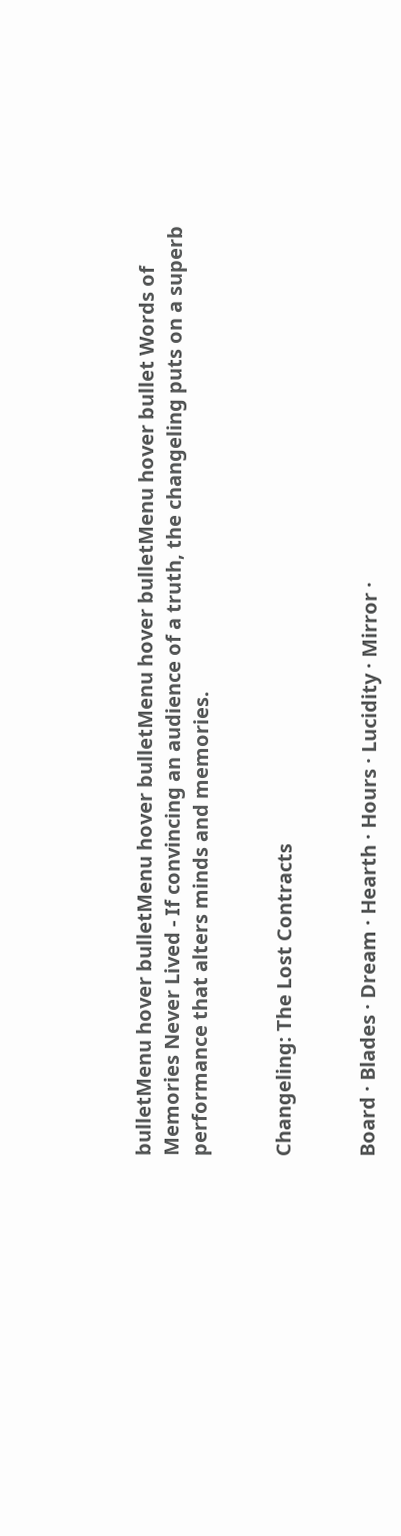bulletMenu hover bulletMenu hover bulletMenu hover bulletMenu hover bullet Words of Memories Never Lived - If convincing an audience of a truth, the changeling puts on a superb performance that alters minds and memories.


Changeling: The Lost Contracts


Board · Blades · Dream · Hearth · Hours · Lucidity · Mirror ·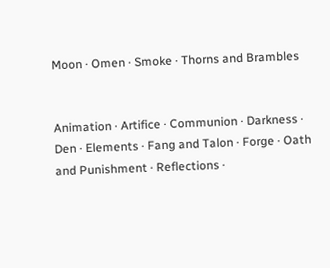Moon · Omen · Smoke · Thorns and Brambles


Animation · Artifice · Communion · Darkness · Den · Elements · Fang and Talon · Forge · Oath and Punishment · Reflections ·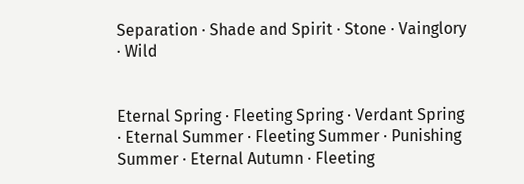Separation · Shade and Spirit · Stone · Vainglory · Wild


Eternal Spring · Fleeting Spring · Verdant Spring · Eternal Summer · Fleeting Summer · Punishing Summer · Eternal Autumn · Fleeting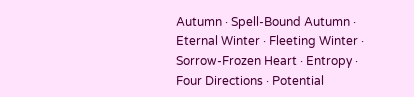Autumn · Spell-Bound Autumn · Eternal Winter · Fleeting Winter · Sorrow-Frozen Heart · Entropy · Four Directions · Potential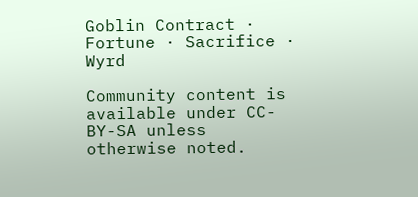Goblin Contract · Fortune · Sacrifice · Wyrd

Community content is available under CC-BY-SA unless otherwise noted.